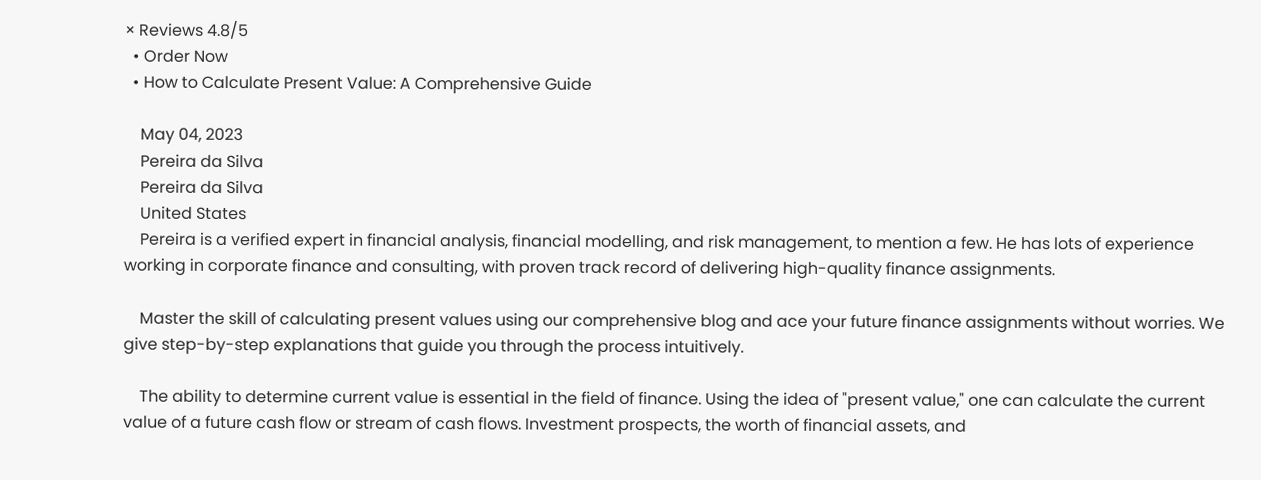× Reviews 4.8/5
  • Order Now
  • How to Calculate Present Value: A Comprehensive Guide

    May 04, 2023
    Pereira da Silva
    Pereira da Silva
    United States
    Pereira is a verified expert in financial analysis, financial modelling, and risk management, to mention a few. He has lots of experience working in corporate finance and consulting, with proven track record of delivering high-quality finance assignments.

    Master the skill of calculating present values using our comprehensive blog and ace your future finance assignments without worries. We give step-by-step explanations that guide you through the process intuitively.

    The ability to determine current value is essential in the field of finance. Using the idea of "present value," one can calculate the current value of a future cash flow or stream of cash flows. Investment prospects, the worth of financial assets, and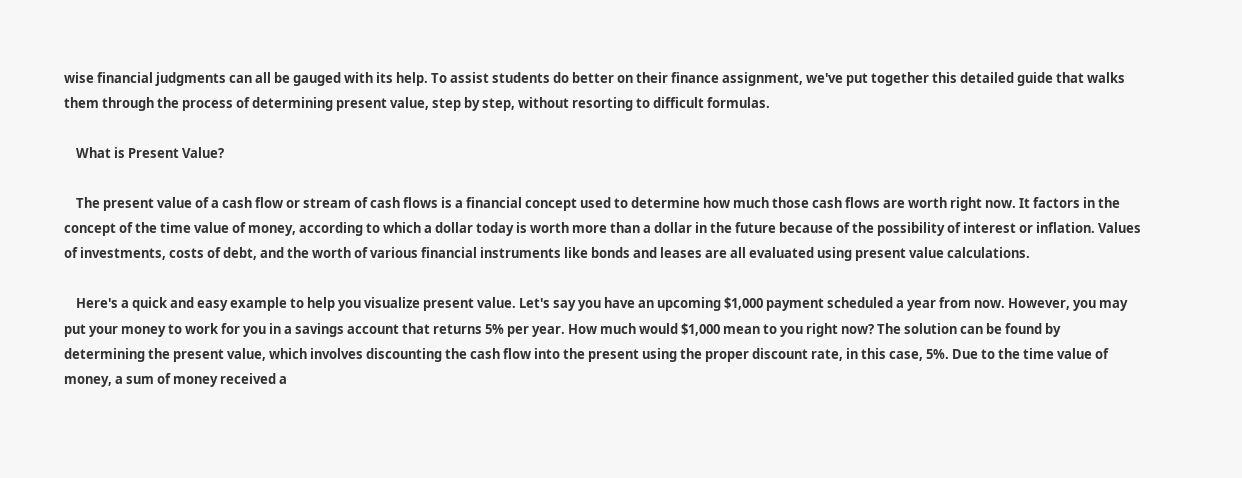wise financial judgments can all be gauged with its help. To assist students do better on their finance assignment, we've put together this detailed guide that walks them through the process of determining present value, step by step, without resorting to difficult formulas.

    What is Present Value?

    The present value of a cash flow or stream of cash flows is a financial concept used to determine how much those cash flows are worth right now. It factors in the concept of the time value of money, according to which a dollar today is worth more than a dollar in the future because of the possibility of interest or inflation. Values of investments, costs of debt, and the worth of various financial instruments like bonds and leases are all evaluated using present value calculations.

    Here's a quick and easy example to help you visualize present value. Let's say you have an upcoming $1,000 payment scheduled a year from now. However, you may put your money to work for you in a savings account that returns 5% per year. How much would $1,000 mean to you right now? The solution can be found by determining the present value, which involves discounting the cash flow into the present using the proper discount rate, in this case, 5%. Due to the time value of money, a sum of money received a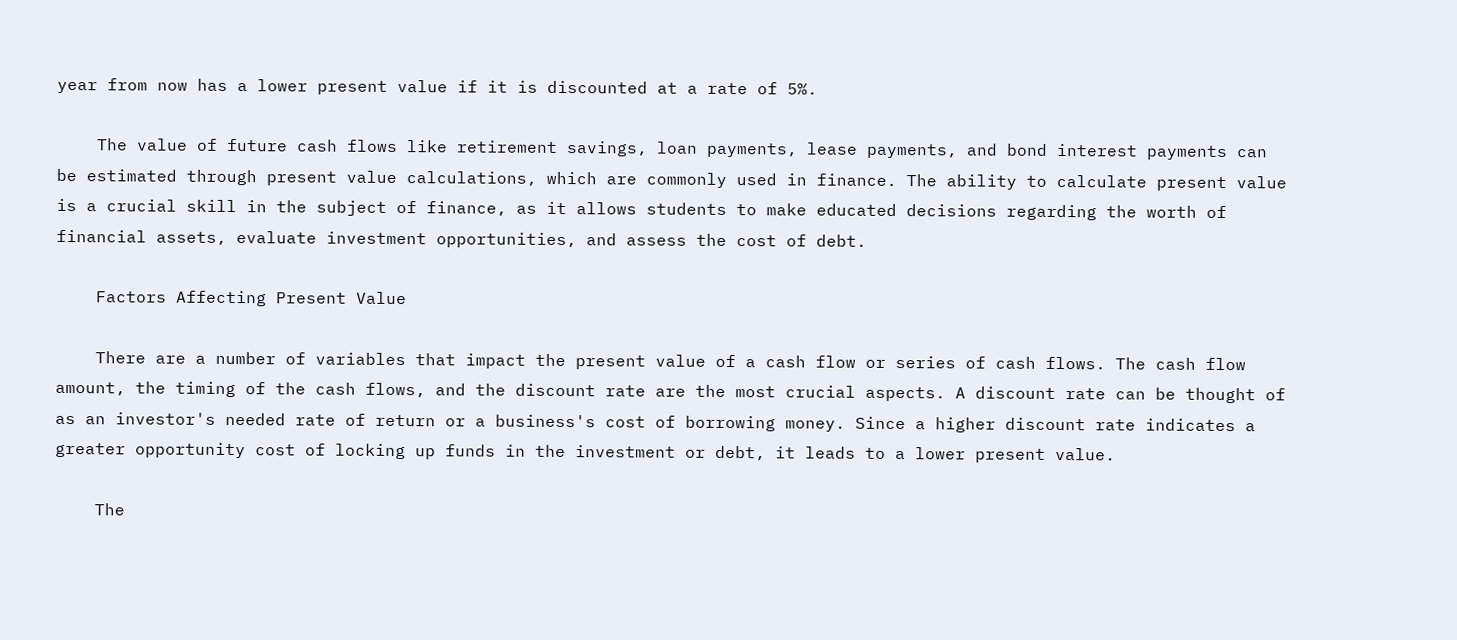year from now has a lower present value if it is discounted at a rate of 5%.

    The value of future cash flows like retirement savings, loan payments, lease payments, and bond interest payments can be estimated through present value calculations, which are commonly used in finance. The ability to calculate present value is a crucial skill in the subject of finance, as it allows students to make educated decisions regarding the worth of financial assets, evaluate investment opportunities, and assess the cost of debt.

    Factors Affecting Present Value

    There are a number of variables that impact the present value of a cash flow or series of cash flows. The cash flow amount, the timing of the cash flows, and the discount rate are the most crucial aspects. A discount rate can be thought of as an investor's needed rate of return or a business's cost of borrowing money. Since a higher discount rate indicates a greater opportunity cost of locking up funds in the investment or debt, it leads to a lower present value.

    The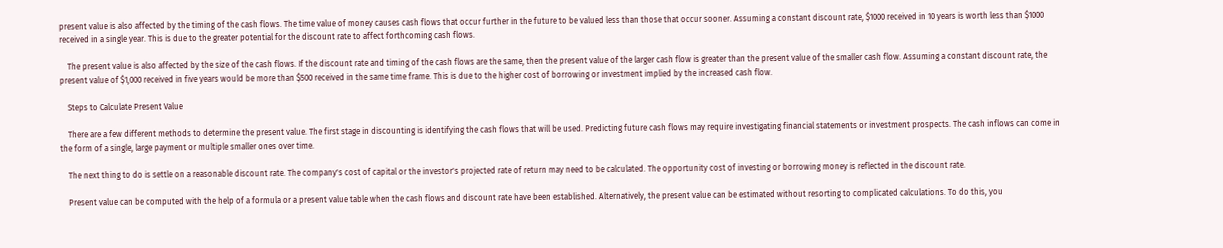present value is also affected by the timing of the cash flows. The time value of money causes cash flows that occur further in the future to be valued less than those that occur sooner. Assuming a constant discount rate, $1000 received in 10 years is worth less than $1000 received in a single year. This is due to the greater potential for the discount rate to affect forthcoming cash flows.

    The present value is also affected by the size of the cash flows. If the discount rate and timing of the cash flows are the same, then the present value of the larger cash flow is greater than the present value of the smaller cash flow. Assuming a constant discount rate, the present value of $1,000 received in five years would be more than $500 received in the same time frame. This is due to the higher cost of borrowing or investment implied by the increased cash flow.

    Steps to Calculate Present Value

    There are a few different methods to determine the present value. The first stage in discounting is identifying the cash flows that will be used. Predicting future cash flows may require investigating financial statements or investment prospects. The cash inflows can come in the form of a single, large payment or multiple smaller ones over time.

    The next thing to do is settle on a reasonable discount rate. The company's cost of capital or the investor's projected rate of return may need to be calculated. The opportunity cost of investing or borrowing money is reflected in the discount rate.

    Present value can be computed with the help of a formula or a present value table when the cash flows and discount rate have been established. Alternatively, the present value can be estimated without resorting to complicated calculations. To do this, you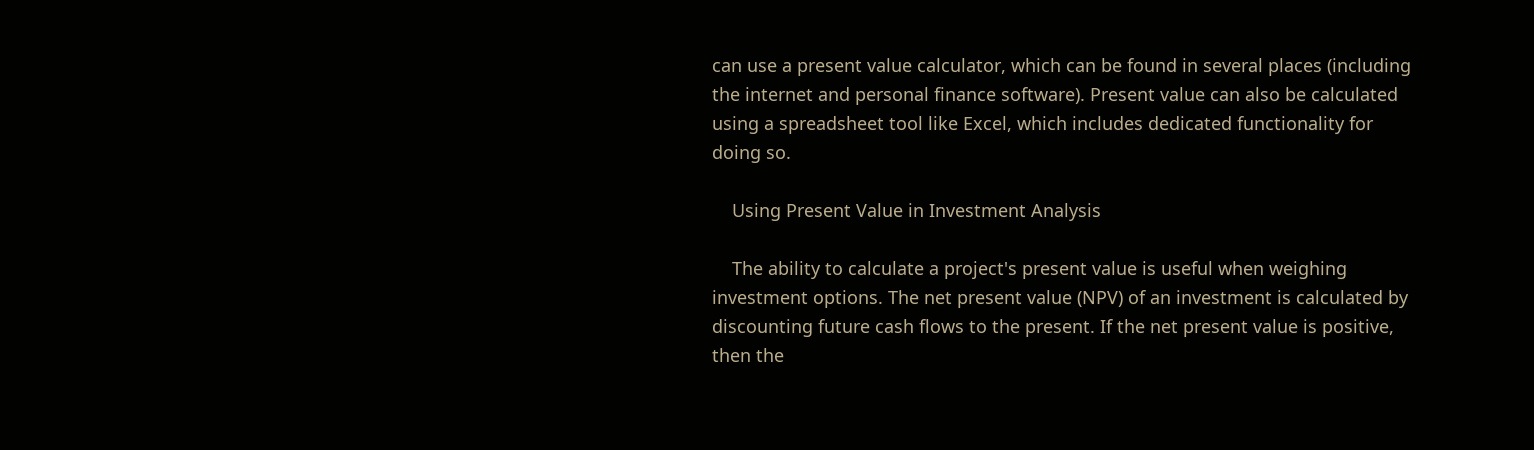can use a present value calculator, which can be found in several places (including the internet and personal finance software). Present value can also be calculated using a spreadsheet tool like Excel, which includes dedicated functionality for doing so.

    Using Present Value in Investment Analysis

    The ability to calculate a project's present value is useful when weighing investment options. The net present value (NPV) of an investment is calculated by discounting future cash flows to the present. If the net present value is positive, then the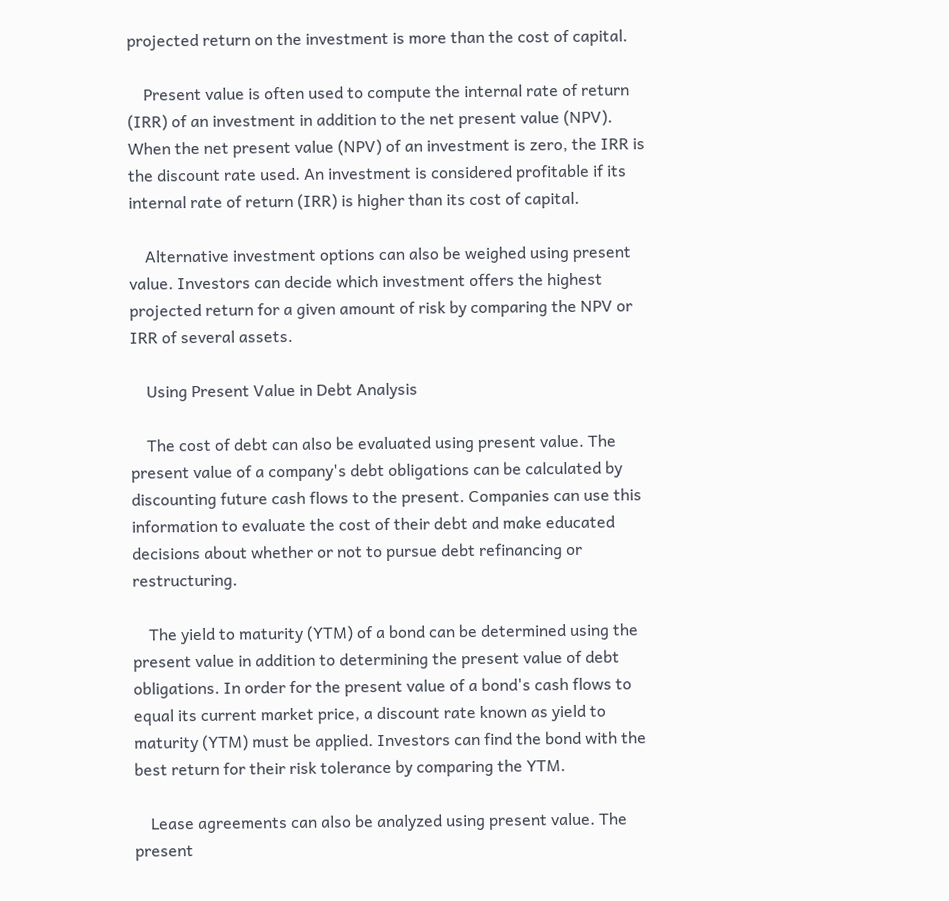projected return on the investment is more than the cost of capital.

    Present value is often used to compute the internal rate of return (IRR) of an investment in addition to the net present value (NPV). When the net present value (NPV) of an investment is zero, the IRR is the discount rate used. An investment is considered profitable if its internal rate of return (IRR) is higher than its cost of capital.

    Alternative investment options can also be weighed using present value. Investors can decide which investment offers the highest projected return for a given amount of risk by comparing the NPV or IRR of several assets.

    Using Present Value in Debt Analysis

    The cost of debt can also be evaluated using present value. The present value of a company's debt obligations can be calculated by discounting future cash flows to the present. Companies can use this information to evaluate the cost of their debt and make educated decisions about whether or not to pursue debt refinancing or restructuring.

    The yield to maturity (YTM) of a bond can be determined using the present value in addition to determining the present value of debt obligations. In order for the present value of a bond's cash flows to equal its current market price, a discount rate known as yield to maturity (YTM) must be applied. Investors can find the bond with the best return for their risk tolerance by comparing the YTM.

    Lease agreements can also be analyzed using present value. The present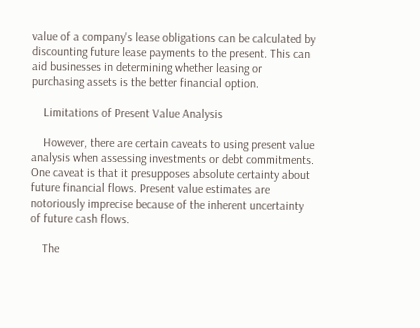value of a company's lease obligations can be calculated by discounting future lease payments to the present. This can aid businesses in determining whether leasing or purchasing assets is the better financial option.

    Limitations of Present Value Analysis

    However, there are certain caveats to using present value analysis when assessing investments or debt commitments. One caveat is that it presupposes absolute certainty about future financial flows. Present value estimates are notoriously imprecise because of the inherent uncertainty of future cash flows.

    The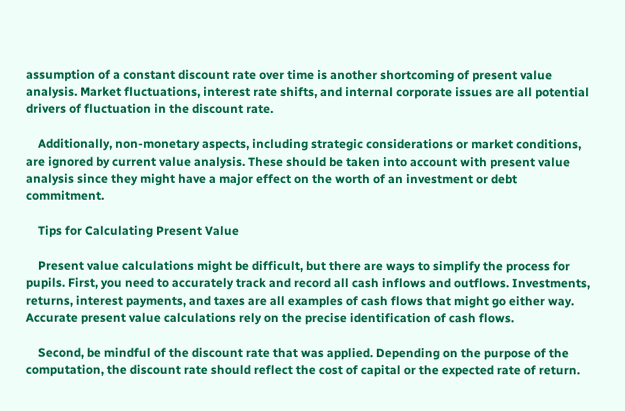assumption of a constant discount rate over time is another shortcoming of present value analysis. Market fluctuations, interest rate shifts, and internal corporate issues are all potential drivers of fluctuation in the discount rate.

    Additionally, non-monetary aspects, including strategic considerations or market conditions, are ignored by current value analysis. These should be taken into account with present value analysis since they might have a major effect on the worth of an investment or debt commitment.

    Tips for Calculating Present Value

    Present value calculations might be difficult, but there are ways to simplify the process for pupils. First, you need to accurately track and record all cash inflows and outflows. Investments, returns, interest payments, and taxes are all examples of cash flows that might go either way. Accurate present value calculations rely on the precise identification of cash flows.

    Second, be mindful of the discount rate that was applied. Depending on the purpose of the computation, the discount rate should reflect the cost of capital or the expected rate of return.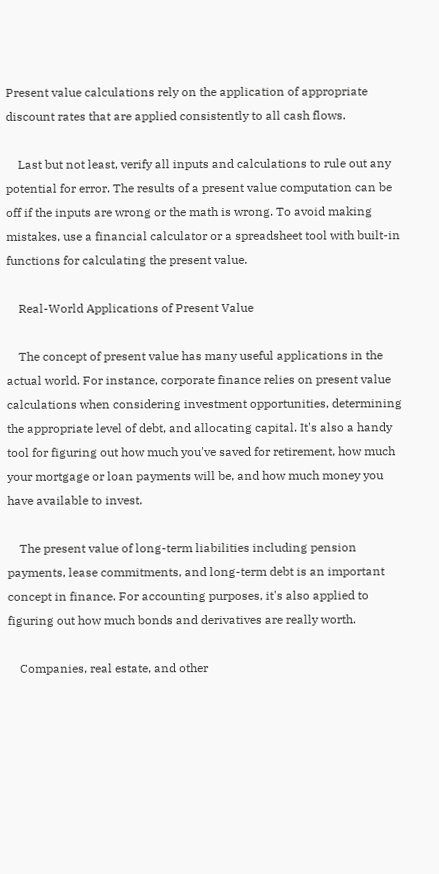Present value calculations rely on the application of appropriate discount rates that are applied consistently to all cash flows.

    Last but not least, verify all inputs and calculations to rule out any potential for error. The results of a present value computation can be off if the inputs are wrong or the math is wrong. To avoid making mistakes, use a financial calculator or a spreadsheet tool with built-in functions for calculating the present value.

    Real-World Applications of Present Value

    The concept of present value has many useful applications in the actual world. For instance, corporate finance relies on present value calculations when considering investment opportunities, determining the appropriate level of debt, and allocating capital. It's also a handy tool for figuring out how much you've saved for retirement, how much your mortgage or loan payments will be, and how much money you have available to invest.

    The present value of long-term liabilities including pension payments, lease commitments, and long-term debt is an important concept in finance. For accounting purposes, it's also applied to figuring out how much bonds and derivatives are really worth.

    Companies, real estate, and other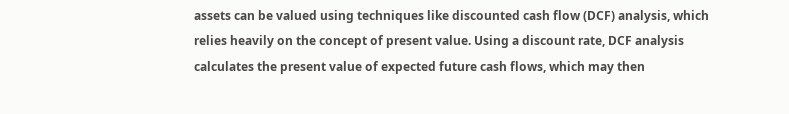assets can be valued using techniques like discounted cash flow (DCF) analysis, which relies heavily on the concept of present value. Using a discount rate, DCF analysis calculates the present value of expected future cash flows, which may then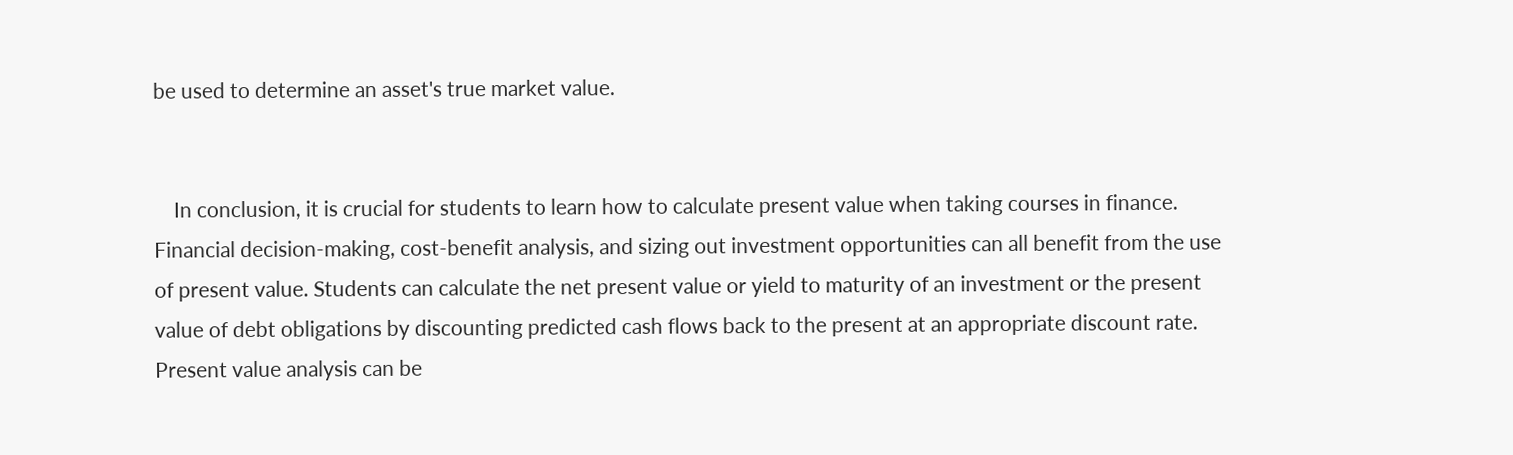be used to determine an asset's true market value.


    In conclusion, it is crucial for students to learn how to calculate present value when taking courses in finance. Financial decision-making, cost-benefit analysis, and sizing out investment opportunities can all benefit from the use of present value. Students can calculate the net present value or yield to maturity of an investment or the present value of debt obligations by discounting predicted cash flows back to the present at an appropriate discount rate. Present value analysis can be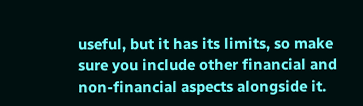useful, but it has its limits, so make sure you include other financial and non-financial aspects alongside it.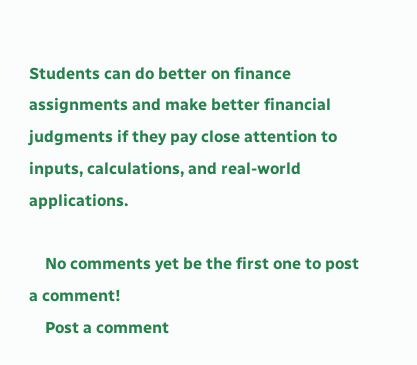Students can do better on finance assignments and make better financial judgments if they pay close attention to inputs, calculations, and real-world applications.

    No comments yet be the first one to post a comment!
    Post a comment